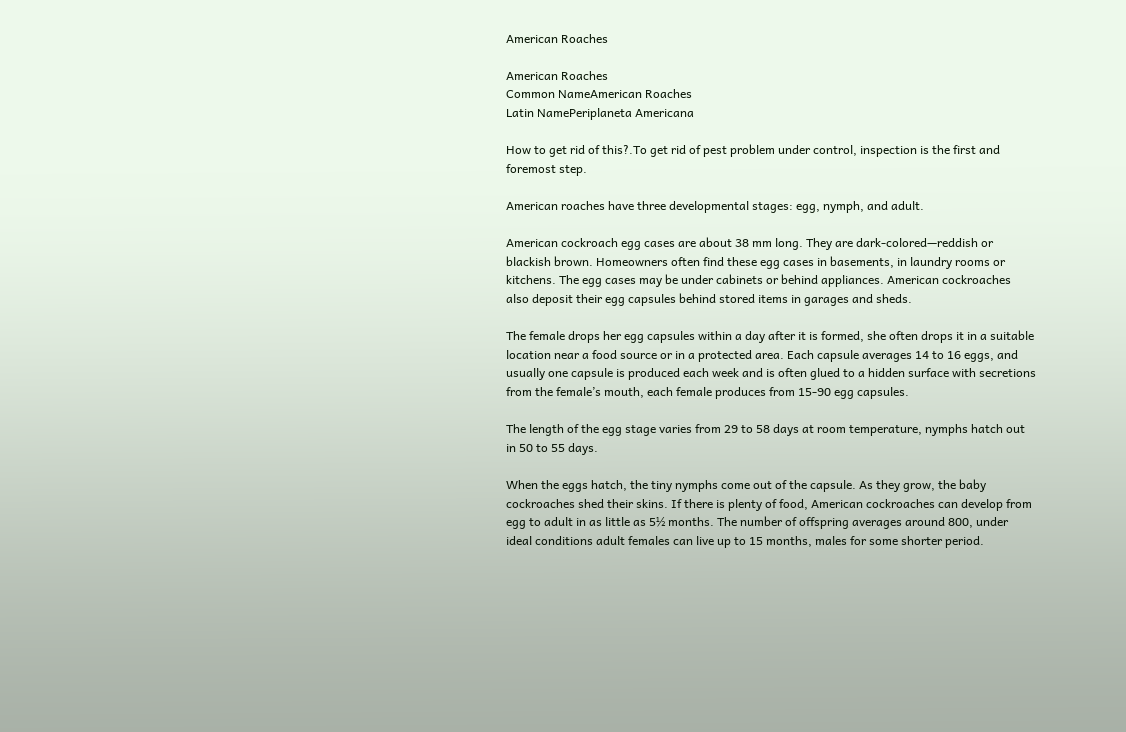American Roaches

American Roaches
Common NameAmerican Roaches
Latin NamePeriplaneta Americana

How to get rid of this?.To get rid of pest problem under control, inspection is the first and foremost step.

American roaches have three developmental stages: egg, nymph, and adult.

American cockroach egg cases are about 38 mm long. They are dark-colored—reddish or blackish brown. Homeowners often find these egg cases in basements, in laundry rooms or kitchens. The egg cases may be under cabinets or behind appliances. American cockroaches also deposit their egg capsules behind stored items in garages and sheds.

The female drops her egg capsules within a day after it is formed, she often drops it in a suitable location near a food source or in a protected area. Each capsule averages 14 to 16 eggs, and usually one capsule is produced each week and is often glued to a hidden surface with secretions from the female’s mouth, each female produces from 15-90 egg capsules.

The length of the egg stage varies from 29 to 58 days at room temperature, nymphs hatch out in 50 to 55 days.

When the eggs hatch, the tiny nymphs come out of the capsule. As they grow, the baby cockroaches shed their skins. If there is plenty of food, American cockroaches can develop from egg to adult in as little as 5½ months. The number of offspring averages around 800, under ideal conditions adult females can live up to 15 months, males for some shorter period.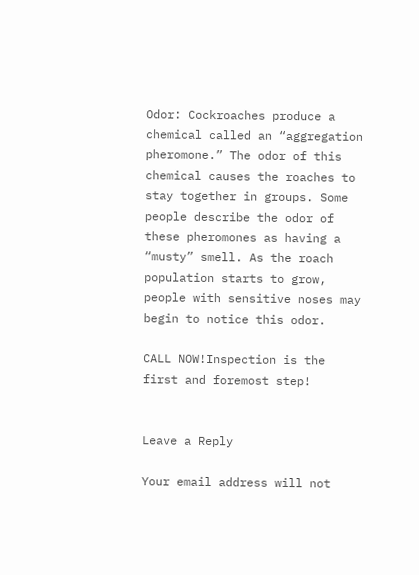Odor: Cockroaches produce a chemical called an “aggregation pheromone.” The odor of this chemical causes the roaches to stay together in groups. Some people describe the odor of these pheromones as having a “musty” smell. As the roach population starts to grow, people with sensitive noses may begin to notice this odor.

CALL NOW!Inspection is the first and foremost step!


Leave a Reply

Your email address will not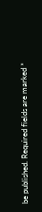be published. Required fields are marked *